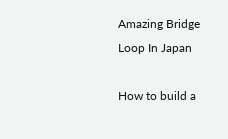Amazing Bridge Loop In Japan

How to build a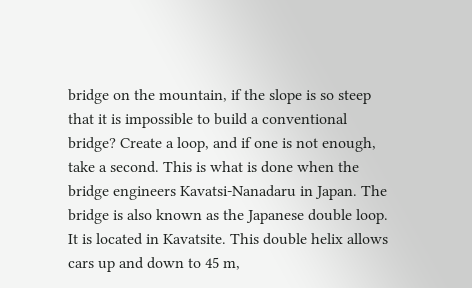bridge on the mountain, if the slope is so steep that it is impossible to build a conventional bridge? Create a loop, and if one is not enough, take a second. This is what is done when the bridge engineers Kavatsi-Nanadaru in Japan. The bridge is also known as the Japanese double loop. It is located in Kavatsite. This double helix allows cars up and down to 45 m,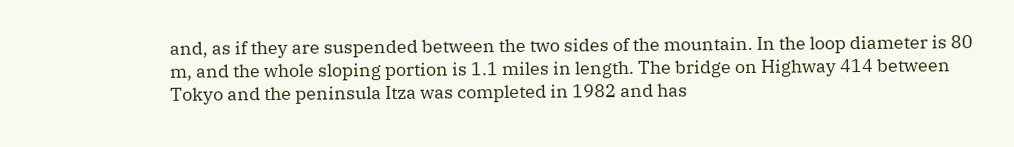and, as if they are suspended between the two sides of the mountain. In the loop diameter is 80 m, and the whole sloping portion is 1.1 miles in length. The bridge on Highway 414 between Tokyo and the peninsula Itza was completed in 1982 and has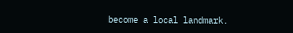become a local landmark.